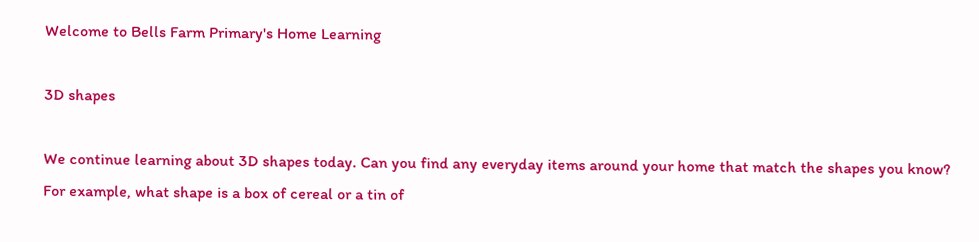Welcome to Bells Farm Primary's Home Learning

3D shapes

We continue learning about 3D shapes today. Can you find any everyday items around your home that match the shapes you know? For example, what shape is a box of cereal or a tin of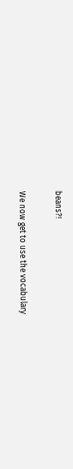beans?!

We now get to use the vocabulary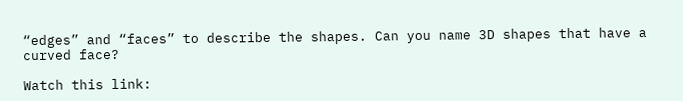“edges” and “faces” to describe the shapes. Can you name 3D shapes that have a curved face?

Watch this link: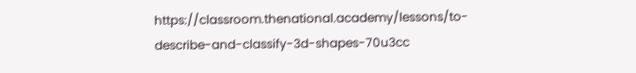https://classroom.thenational.academy/lessons/to-describe-and-classify-3d-shapes-70u3cc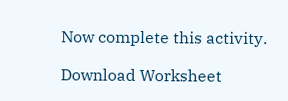Now complete this activity.

Download Worksheet